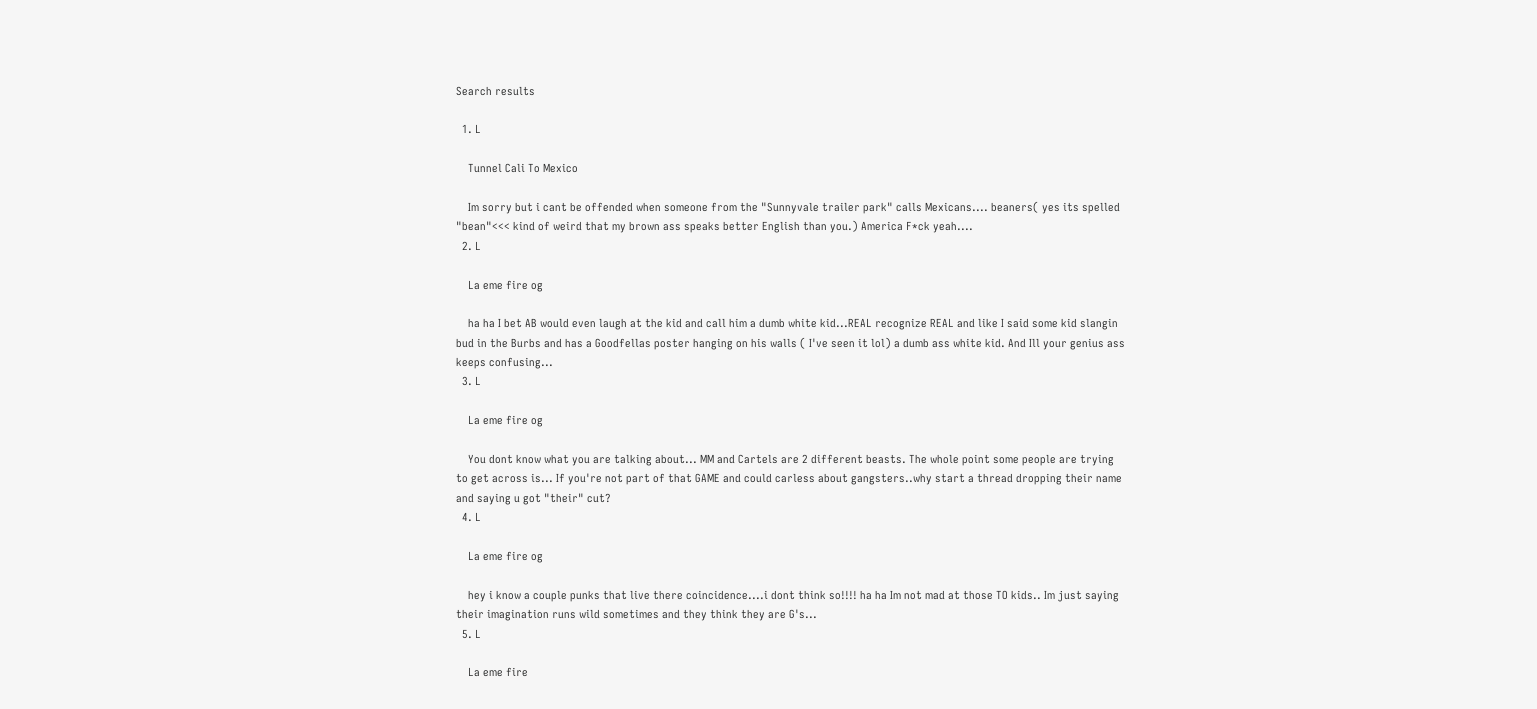Search results

  1. L

    Tunnel Cali To Mexico

    Im sorry but i cant be offended when someone from the "Sunnyvale trailer park" calls Mexicans.... beaners( yes its spelled "bean"<<< kind of weird that my brown ass speaks better English than you.) America F*ck yeah....
  2. L

    La eme fire og

    ha ha I bet AB would even laugh at the kid and call him a dumb white kid...REAL recognize REAL and like I said some kid slangin bud in the Burbs and has a Goodfellas poster hanging on his walls ( I've seen it lol) a dumb ass white kid. And Ill your genius ass keeps confusing...
  3. L

    La eme fire og

    You dont know what you are talking about... MM and Cartels are 2 different beasts. The whole point some people are trying to get across is... If you're not part of that GAME and could carless about gangsters..why start a thread dropping their name and saying u got "their" cut?
  4. L

    La eme fire og

    hey i know a couple punks that live there coincidence....i dont think so!!!! ha ha Im not mad at those TO kids.. Im just saying their imagination runs wild sometimes and they think they are G's...
  5. L

    La eme fire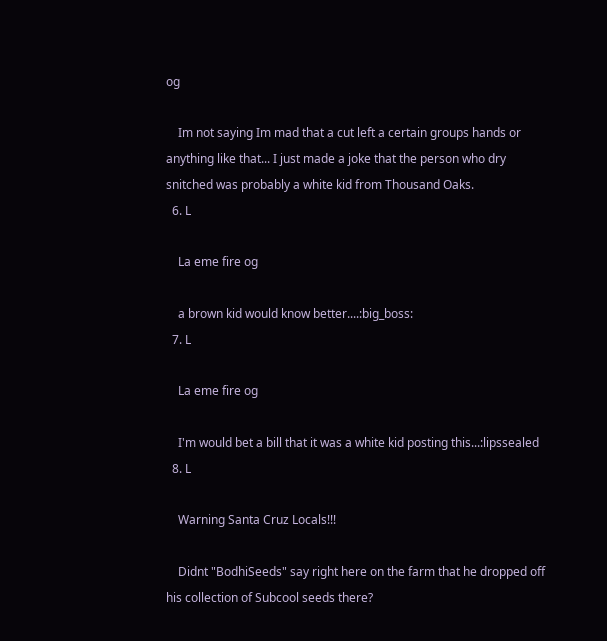og

    Im not saying Im mad that a cut left a certain groups hands or anything like that... I just made a joke that the person who dry snitched was probably a white kid from Thousand Oaks.
  6. L

    La eme fire og

    a brown kid would know better....:big_boss:
  7. L

    La eme fire og

    I'm would bet a bill that it was a white kid posting this...:lipssealed
  8. L

    Warning Santa Cruz Locals!!!

    Didnt "BodhiSeeds" say right here on the farm that he dropped off his collection of Subcool seeds there?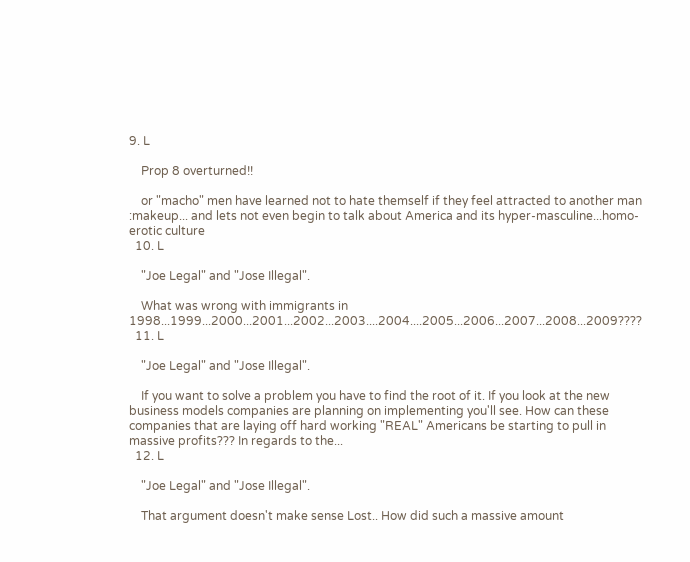9. L

    Prop 8 overturned!!

    or "macho" men have learned not to hate themself if they feel attracted to another man :makeup... and lets not even begin to talk about America and its hyper-masculine...homo-erotic culture
  10. L

    "Joe Legal" and "Jose Illegal".

    What was wrong with immigrants in 1998...1999...2000...2001...2002...2003....2004....2005...2006...2007...2008...2009????
  11. L

    "Joe Legal" and "Jose Illegal".

    If you want to solve a problem you have to find the root of it. If you look at the new business models companies are planning on implementing you'll see. How can these companies that are laying off hard working "REAL" Americans be starting to pull in massive profits??? In regards to the...
  12. L

    "Joe Legal" and "Jose Illegal".

    That argument doesn't make sense Lost.. How did such a massive amount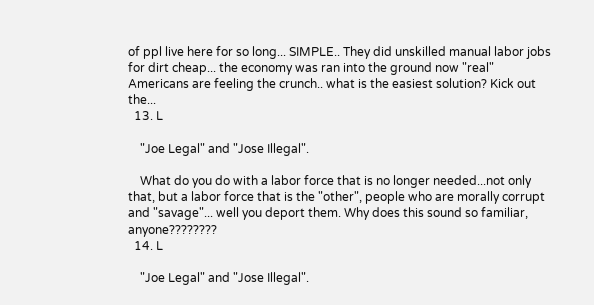of ppl live here for so long... SIMPLE.. They did unskilled manual labor jobs for dirt cheap... the economy was ran into the ground now "real" Americans are feeling the crunch.. what is the easiest solution? Kick out the...
  13. L

    "Joe Legal" and "Jose Illegal".

    What do you do with a labor force that is no longer needed...not only that, but a labor force that is the "other", people who are morally corrupt and "savage"... well you deport them. Why does this sound so familiar, anyone????????
  14. L

    "Joe Legal" and "Jose Illegal".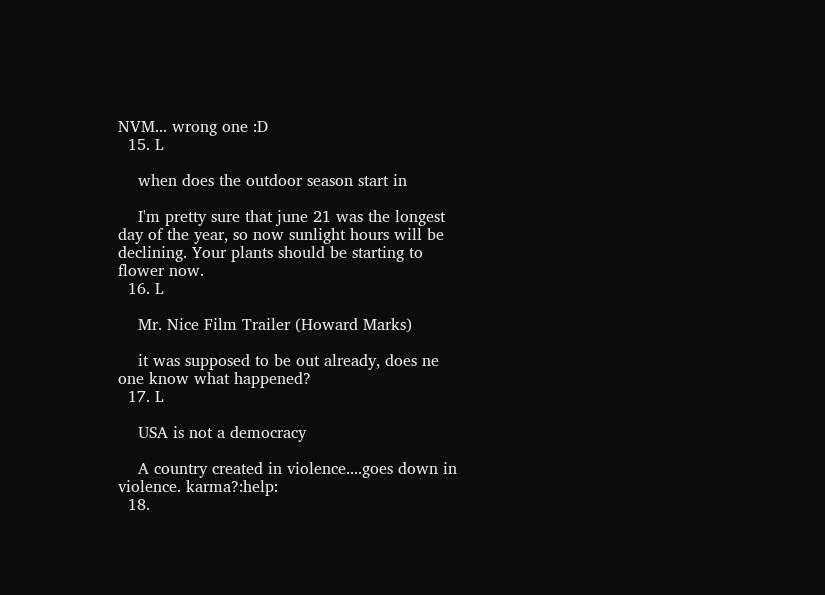NVM... wrong one :D
  15. L

    when does the outdoor season start in

    I'm pretty sure that june 21 was the longest day of the year, so now sunlight hours will be declining. Your plants should be starting to flower now.
  16. L

    Mr. Nice Film Trailer (Howard Marks)

    it was supposed to be out already, does ne one know what happened?
  17. L

    USA is not a democracy

    A country created in violence....goes down in violence. karma?:help:
  18.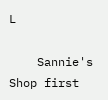L

    Sannie's Shop first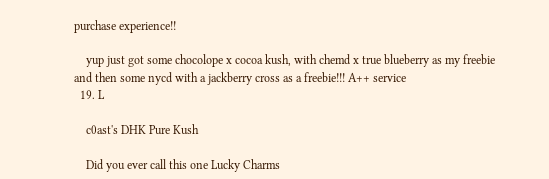purchase experience!!

    yup just got some chocolope x cocoa kush, with chemd x true blueberry as my freebie and then some nycd with a jackberry cross as a freebie!!! A++ service
  19. L

    c0ast's DHK Pure Kush

    Did you ever call this one Lucky Charms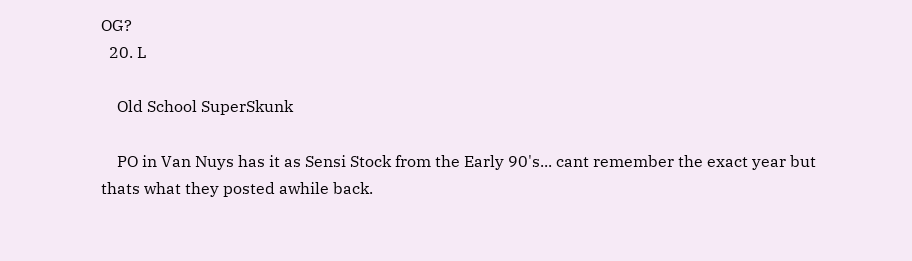OG?
  20. L

    Old School SuperSkunk

    PO in Van Nuys has it as Sensi Stock from the Early 90's... cant remember the exact year but thats what they posted awhile back.